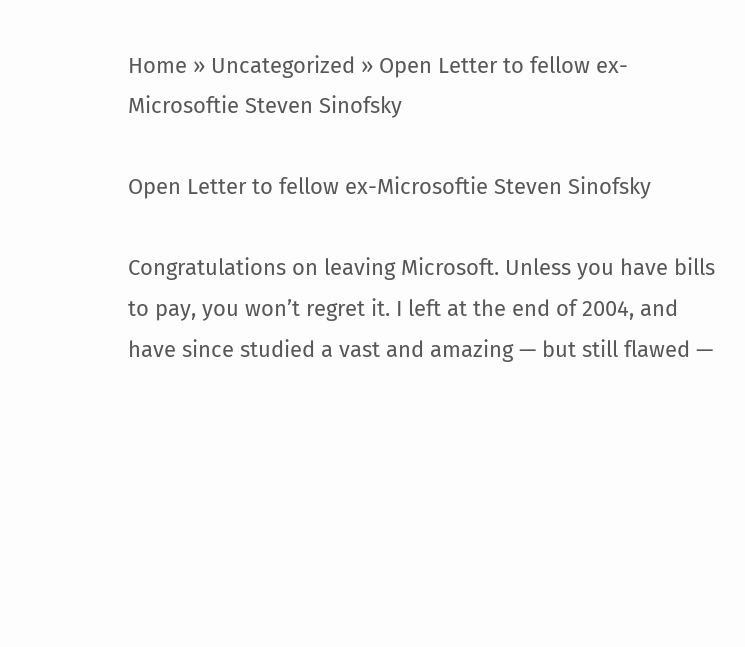Home » Uncategorized » Open Letter to fellow ex-Microsoftie Steven Sinofsky

Open Letter to fellow ex-Microsoftie Steven Sinofsky

Congratulations on leaving Microsoft. Unless you have bills to pay, you won’t regret it. I left at the end of 2004, and have since studied a vast and amazing — but still flawed —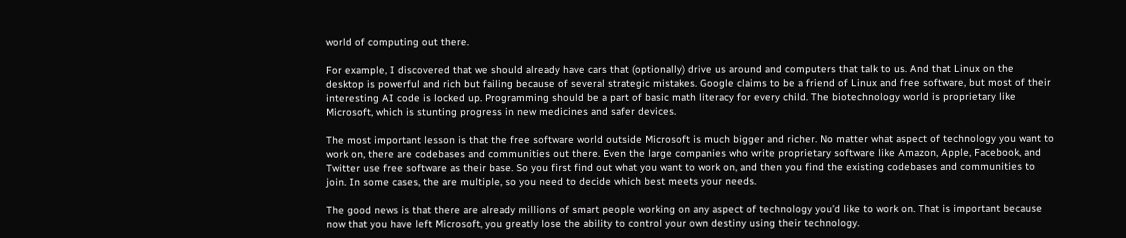world of computing out there.

For example, I discovered that we should already have cars that (optionally) drive us around and computers that talk to us. And that Linux on the desktop is powerful and rich but failing because of several strategic mistakes. Google claims to be a friend of Linux and free software, but most of their interesting AI code is locked up. Programming should be a part of basic math literacy for every child. The biotechnology world is proprietary like Microsoft, which is stunting progress in new medicines and safer devices.

The most important lesson is that the free software world outside Microsoft is much bigger and richer. No matter what aspect of technology you want to work on, there are codebases and communities out there. Even the large companies who write proprietary software like Amazon, Apple, Facebook, and Twitter use free software as their base. So you first find out what you want to work on, and then you find the existing codebases and communities to join. In some cases, the are multiple, so you need to decide which best meets your needs.

The good news is that there are already millions of smart people working on any aspect of technology you’d like to work on. That is important because now that you have left Microsoft, you greatly lose the ability to control your own destiny using their technology.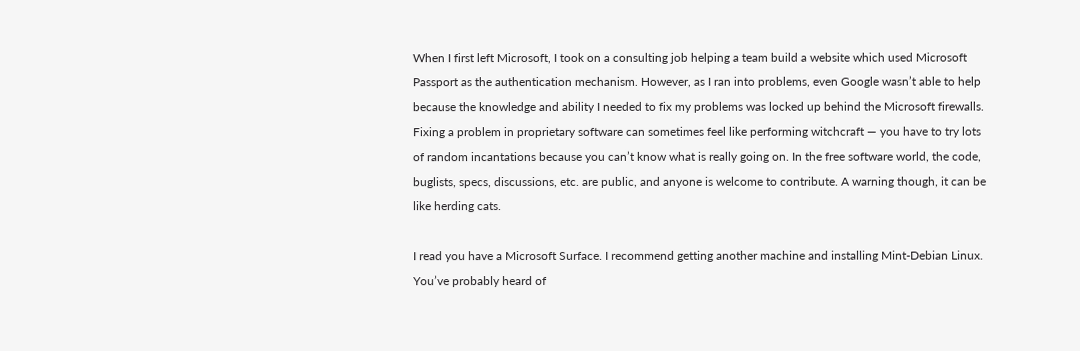When I first left Microsoft, I took on a consulting job helping a team build a website which used Microsoft Passport as the authentication mechanism. However, as I ran into problems, even Google wasn’t able to help because the knowledge and ability I needed to fix my problems was locked up behind the Microsoft firewalls. Fixing a problem in proprietary software can sometimes feel like performing witchcraft — you have to try lots of random incantations because you can’t know what is really going on. In the free software world, the code, buglists, specs, discussions, etc. are public, and anyone is welcome to contribute. A warning though, it can be like herding cats.

I read you have a Microsoft Surface. I recommend getting another machine and installing Mint-Debian Linux. You’ve probably heard of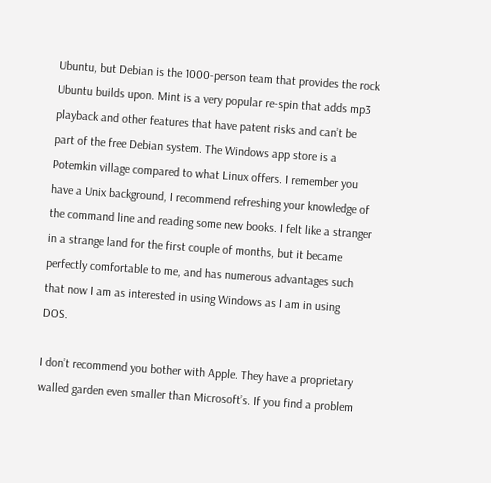Ubuntu, but Debian is the 1000-person team that provides the rock Ubuntu builds upon. Mint is a very popular re-spin that adds mp3 playback and other features that have patent risks and can’t be part of the free Debian system. The Windows app store is a Potemkin village compared to what Linux offers. I remember you have a Unix background, I recommend refreshing your knowledge of the command line and reading some new books. I felt like a stranger in a strange land for the first couple of months, but it became perfectly comfortable to me, and has numerous advantages such that now I am as interested in using Windows as I am in using DOS.

I don’t recommend you bother with Apple. They have a proprietary walled garden even smaller than Microsoft’s. If you find a problem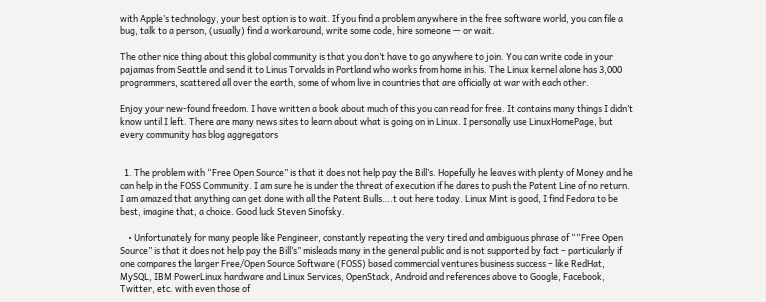with Apple’s technology, your best option is to wait. If you find a problem anywhere in the free software world, you can file a bug, talk to a person, (usually) find a workaround, write some code, hire someone — or wait.

The other nice thing about this global community is that you don’t have to go anywhere to join. You can write code in your pajamas from Seattle and send it to Linus Torvalds in Portland who works from home in his. The Linux kernel alone has 3,000 programmers, scattered all over the earth, some of whom live in countries that are officially at war with each other.

Enjoy your new-found freedom. I have written a book about much of this you can read for free. It contains many things I didn’t know until I left. There are many news sites to learn about what is going on in Linux. I personally use LinuxHomePage, but every community has blog aggregators


  1. The problem with “Free Open Source” is that it does not help pay the Bill’s. Hopefully he leaves with plenty of Money and he can help in the FOSS Community. I am sure he is under the threat of execution if he dares to push the Patent Line of no return. I am amazed that anything can get done with all the Patent Bulls….t out here today. Linux Mint is good, I find Fedora to be best, imagine that, a choice. Good luck Steven Sinofsky.

    • Unfortunately for many people like Pengineer, constantly repeating the very tired and ambiguous phrase of ““Free Open Source” is that it does not help pay the Bill’s” misleads many in the general public and is not supported by fact – particularly if one compares the larger Free/Open Source Software (FOSS) based commercial ventures business success – like RedHat, MySQL, IBM PowerLinux hardware and Linux Services, OpenStack, Android and references above to Google, Facebook, Twitter, etc. with even those of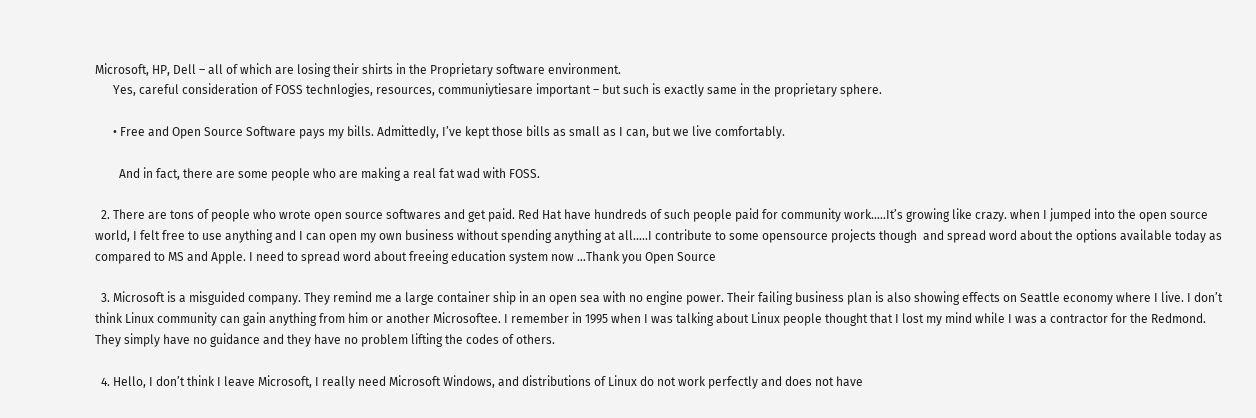Microsoft, HP, Dell – all of which are losing their shirts in the Proprietary software environment.
      Yes, careful consideration of FOSS technlogies, resources, communiytiesare important – but such is exactly same in the proprietary sphere.

      • Free and Open Source Software pays my bills. Admittedly, I’ve kept those bills as small as I can, but we live comfortably.

        And in fact, there are some people who are making a real fat wad with FOSS.

  2. There are tons of people who wrote open source softwares and get paid. Red Hat have hundreds of such people paid for community work…..It’s growing like crazy. when I jumped into the open source world, I felt free to use anything and I can open my own business without spending anything at all…..I contribute to some opensource projects though  and spread word about the options available today as compared to MS and Apple. I need to spread word about freeing education system now …Thank you Open Source

  3. Microsoft is a misguided company. They remind me a large container ship in an open sea with no engine power. Their failing business plan is also showing effects on Seattle economy where I live. I don’t think Linux community can gain anything from him or another Microsoftee. I remember in 1995 when I was talking about Linux people thought that I lost my mind while I was a contractor for the Redmond. They simply have no guidance and they have no problem lifting the codes of others.

  4. Hello, I don’t think I leave Microsoft, I really need Microsoft Windows, and distributions of Linux do not work perfectly and does not have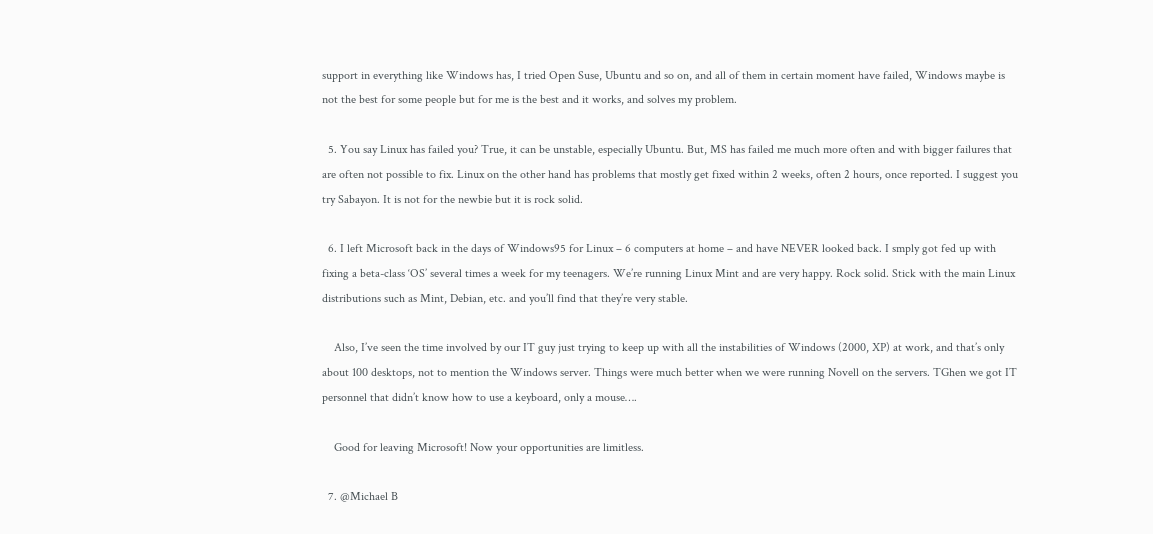support in everything like Windows has, I tried Open Suse, Ubuntu and so on, and all of them in certain moment have failed, Windows maybe is not the best for some people but for me is the best and it works, and solves my problem.

  5. You say Linux has failed you? True, it can be unstable, especially Ubuntu. But, MS has failed me much more often and with bigger failures that are often not possible to fix. Linux on the other hand has problems that mostly get fixed within 2 weeks, often 2 hours, once reported. I suggest you try Sabayon. It is not for the newbie but it is rock solid.

  6. I left Microsoft back in the days of Windows95 for Linux – 6 computers at home – and have NEVER looked back. I smply got fed up with fixing a beta-class ‘OS’ several times a week for my teenagers. We’re running Linux Mint and are very happy. Rock solid. Stick with the main Linux distributions such as Mint, Debian, etc. and you’ll find that they’re very stable.

    Also, I’ve seen the time involved by our IT guy just trying to keep up with all the instabilities of Windows (2000, XP) at work, and that’s only about 100 desktops, not to mention the Windows server. Things were much better when we were running Novell on the servers. TGhen we got IT personnel that didn’t know how to use a keyboard, only a mouse….

    Good for leaving Microsoft! Now your opportunities are limitless.

  7. @Michael B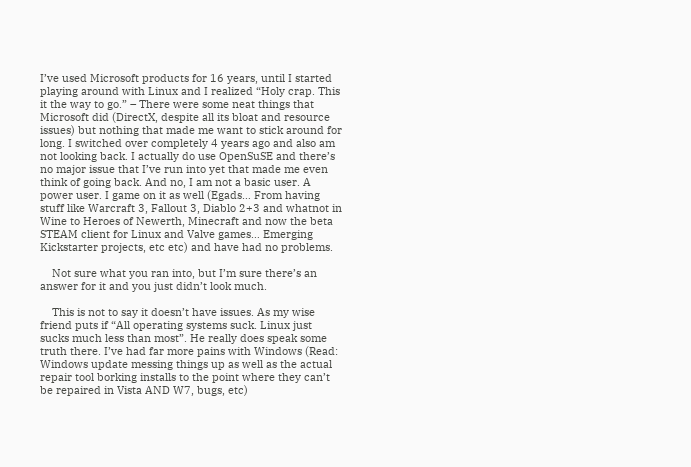I’ve used Microsoft products for 16 years, until I started playing around with Linux and I realized “Holy crap. This it the way to go.” – There were some neat things that Microsoft did (DirectX, despite all its bloat and resource issues) but nothing that made me want to stick around for long. I switched over completely 4 years ago and also am not looking back. I actually do use OpenSuSE and there’s no major issue that I’ve run into yet that made me even think of going back. And no, I am not a basic user. A power user. I game on it as well (Egads… From having stuff like Warcraft 3, Fallout 3, Diablo 2+3 and whatnot in Wine to Heroes of Newerth, Minecraft and now the beta STEAM client for Linux and Valve games… Emerging Kickstarter projects, etc etc) and have had no problems.

    Not sure what you ran into, but I’m sure there’s an answer for it and you just didn’t look much.

    This is not to say it doesn’t have issues. As my wise friend puts if “All operating systems suck. Linux just sucks much less than most”. He really does speak some truth there. I’ve had far more pains with Windows (Read: Windows update messing things up as well as the actual repair tool borking installs to the point where they can’t be repaired in Vista AND W7, bugs, etc)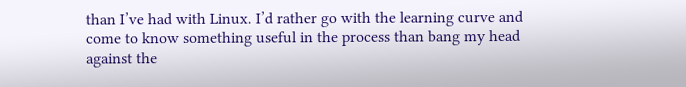than I’ve had with Linux. I’d rather go with the learning curve and come to know something useful in the process than bang my head against the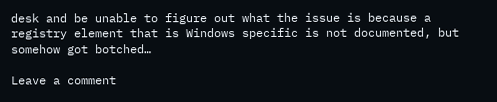desk and be unable to figure out what the issue is because a registry element that is Windows specific is not documented, but somehow got botched…

Leave a comment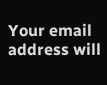Your email address will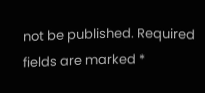not be published. Required fields are marked *